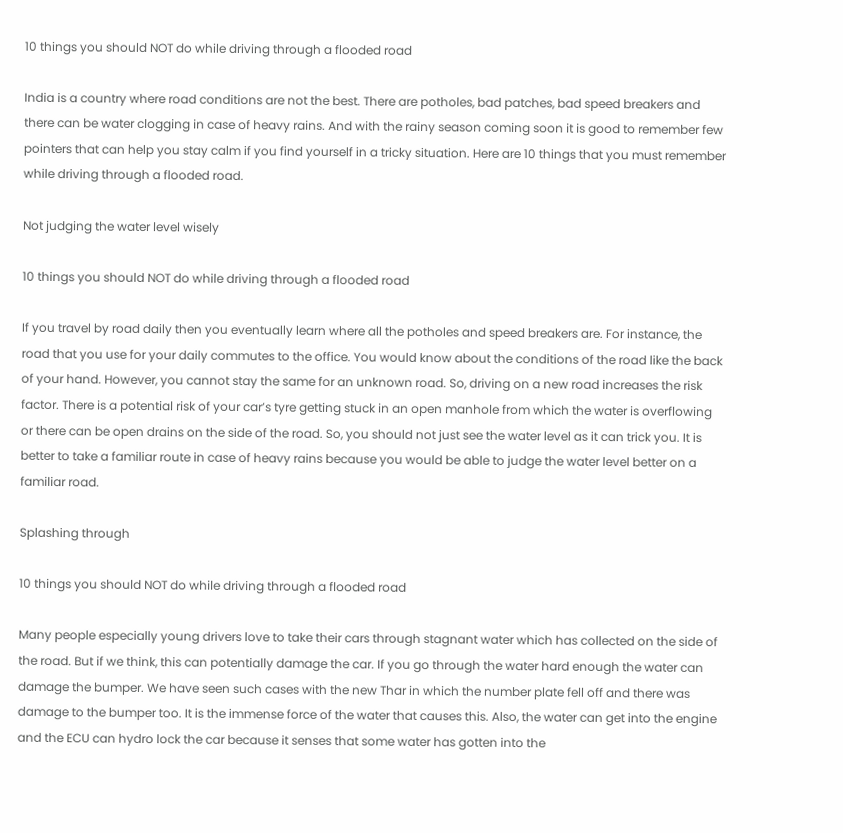10 things you should NOT do while driving through a flooded road

India is a country where road conditions are not the best. There are potholes, bad patches, bad speed breakers and there can be water clogging in case of heavy rains. And with the rainy season coming soon it is good to remember few pointers that can help you stay calm if you find yourself in a tricky situation. Here are 10 things that you must remember while driving through a flooded road.

Not judging the water level wisely

10 things you should NOT do while driving through a flooded road

If you travel by road daily then you eventually learn where all the potholes and speed breakers are. For instance, the road that you use for your daily commutes to the office. You would know about the conditions of the road like the back of your hand. However, you cannot stay the same for an unknown road. So, driving on a new road increases the risk factor. There is a potential risk of your car’s tyre getting stuck in an open manhole from which the water is overflowing or there can be open drains on the side of the road. So, you should not just see the water level as it can trick you. It is better to take a familiar route in case of heavy rains because you would be able to judge the water level better on a familiar road.

Splashing through

10 things you should NOT do while driving through a flooded road

Many people especially young drivers love to take their cars through stagnant water which has collected on the side of the road. But if we think, this can potentially damage the car. If you go through the water hard enough the water can damage the bumper. We have seen such cases with the new Thar in which the number plate fell off and there was damage to the bumper too. It is the immense force of the water that causes this. Also, the water can get into the engine and the ECU can hydro lock the car because it senses that some water has gotten into the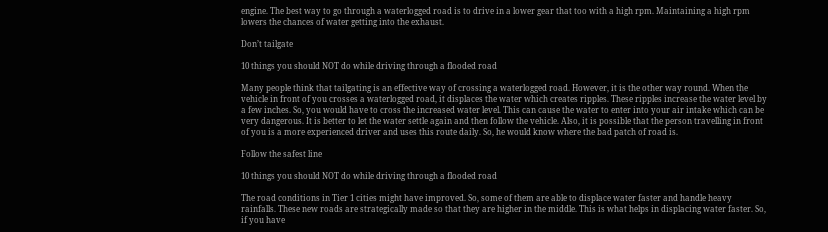engine. The best way to go through a waterlogged road is to drive in a lower gear that too with a high rpm. Maintaining a high rpm lowers the chances of water getting into the exhaust.

Don’t tailgate

10 things you should NOT do while driving through a flooded road

Many people think that tailgating is an effective way of crossing a waterlogged road. However, it is the other way round. When the vehicle in front of you crosses a waterlogged road, it displaces the water which creates ripples. These ripples increase the water level by a few inches. So, you would have to cross the increased water level. This can cause the water to enter into your air intake which can be very dangerous. It is better to let the water settle again and then follow the vehicle. Also, it is possible that the person travelling in front of you is a more experienced driver and uses this route daily. So, he would know where the bad patch of road is.

Follow the safest line

10 things you should NOT do while driving through a flooded road

The road conditions in Tier 1 cities might have improved. So, some of them are able to displace water faster and handle heavy rainfalls. These new roads are strategically made so that they are higher in the middle. This is what helps in displacing water faster. So, if you have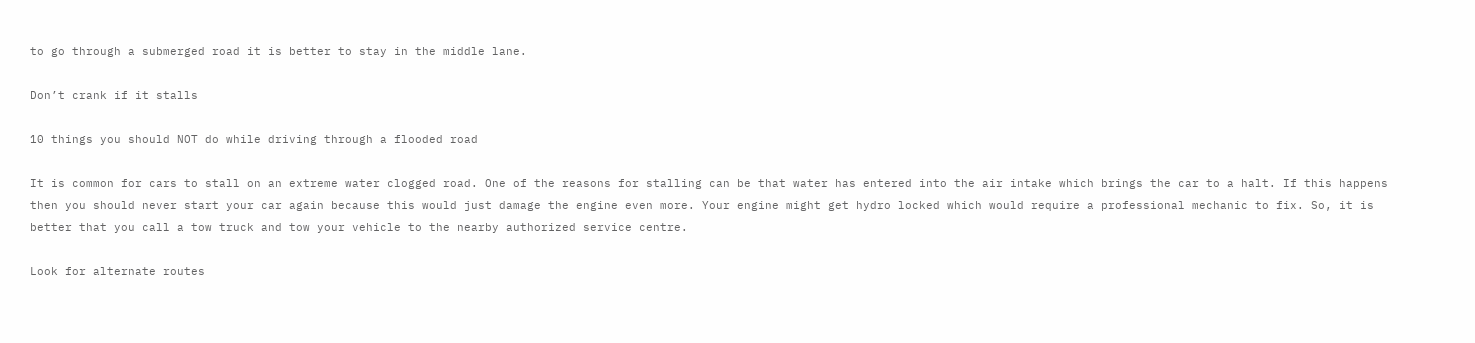to go through a submerged road it is better to stay in the middle lane.

Don’t crank if it stalls

10 things you should NOT do while driving through a flooded road

It is common for cars to stall on an extreme water clogged road. One of the reasons for stalling can be that water has entered into the air intake which brings the car to a halt. If this happens then you should never start your car again because this would just damage the engine even more. Your engine might get hydro locked which would require a professional mechanic to fix. So, it is better that you call a tow truck and tow your vehicle to the nearby authorized service centre.

Look for alternate routes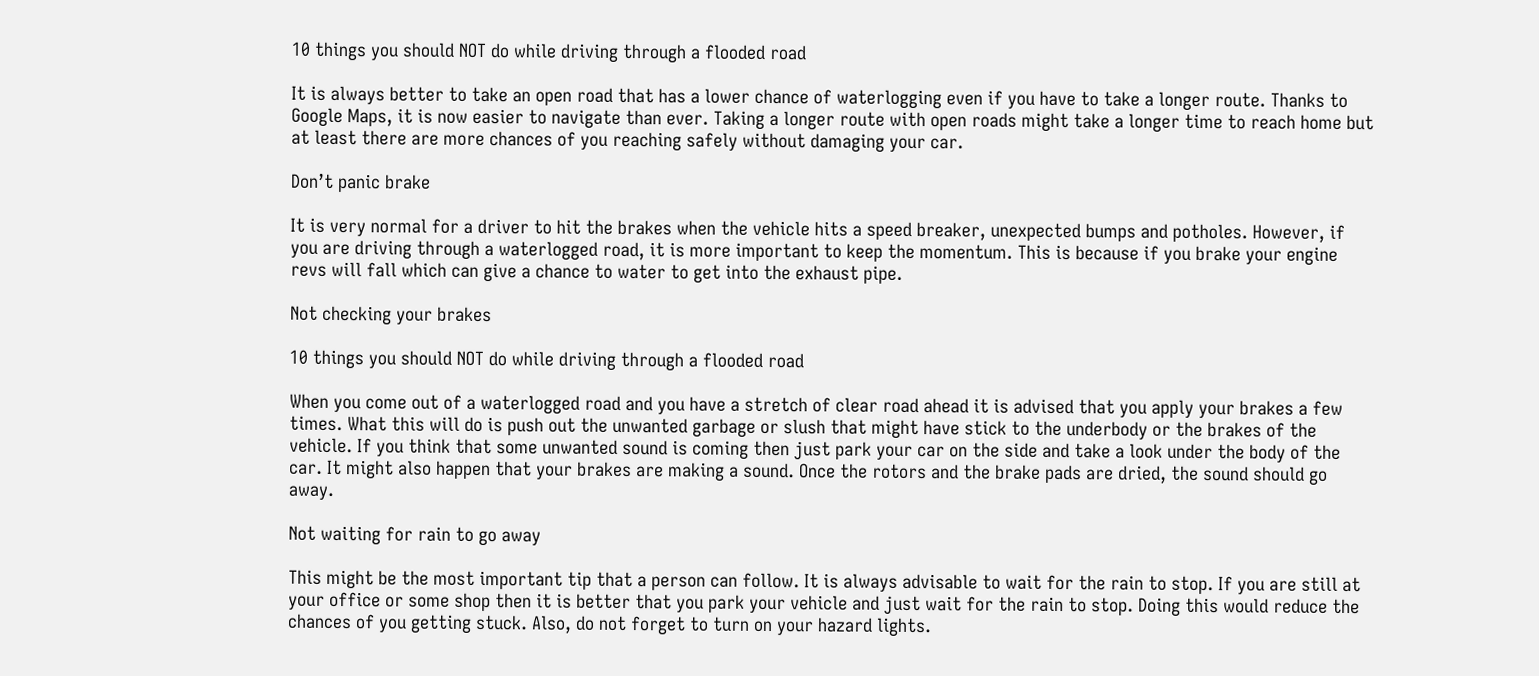10 things you should NOT do while driving through a flooded road

It is always better to take an open road that has a lower chance of waterlogging even if you have to take a longer route. Thanks to Google Maps, it is now easier to navigate than ever. Taking a longer route with open roads might take a longer time to reach home but at least there are more chances of you reaching safely without damaging your car.

Don’t panic brake

It is very normal for a driver to hit the brakes when the vehicle hits a speed breaker, unexpected bumps and potholes. However, if you are driving through a waterlogged road, it is more important to keep the momentum. This is because if you brake your engine revs will fall which can give a chance to water to get into the exhaust pipe.

Not checking your brakes

10 things you should NOT do while driving through a flooded road

When you come out of a waterlogged road and you have a stretch of clear road ahead it is advised that you apply your brakes a few times. What this will do is push out the unwanted garbage or slush that might have stick to the underbody or the brakes of the vehicle. If you think that some unwanted sound is coming then just park your car on the side and take a look under the body of the car. It might also happen that your brakes are making a sound. Once the rotors and the brake pads are dried, the sound should go away.

Not waiting for rain to go away

This might be the most important tip that a person can follow. It is always advisable to wait for the rain to stop. If you are still at your office or some shop then it is better that you park your vehicle and just wait for the rain to stop. Doing this would reduce the chances of you getting stuck. Also, do not forget to turn on your hazard lights.